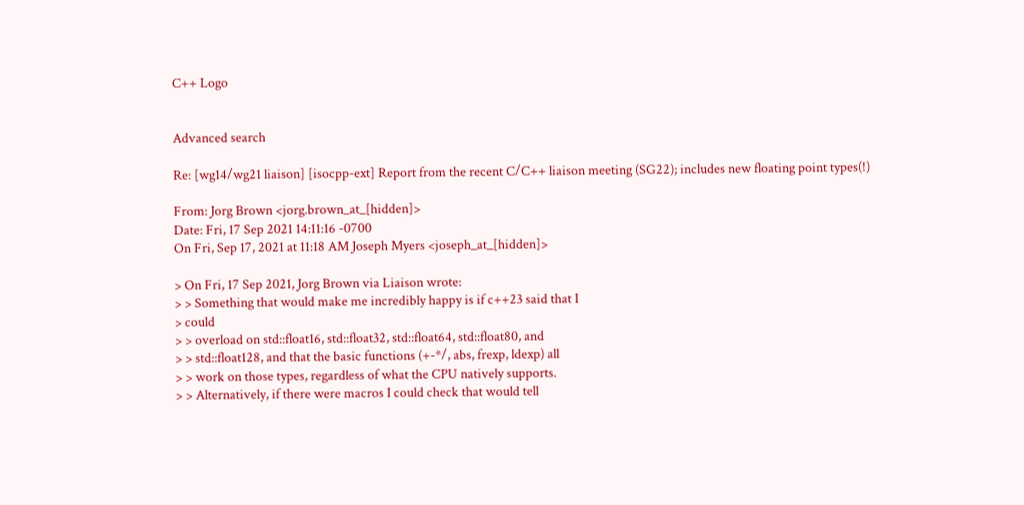C++ Logo


Advanced search

Re: [wg14/wg21 liaison] [isocpp-ext] Report from the recent C/C++ liaison meeting (SG22); includes new floating point types(!)

From: Jorg Brown <jorg.brown_at_[hidden]>
Date: Fri, 17 Sep 2021 14:11:16 -0700
On Fri, Sep 17, 2021 at 11:18 AM Joseph Myers <joseph_at_[hidden]>

> On Fri, 17 Sep 2021, Jorg Brown via Liaison wrote:
> > Something that would make me incredibly happy is if c++23 said that I
> could
> > overload on std::float16, std::float32, std::float64, std::float80, and
> > std::float128, and that the basic functions (+-*/, abs, frexp, ldexp) all
> > work on those types, regardless of what the CPU natively supports.
> > Alternatively, if there were macros I could check that would tell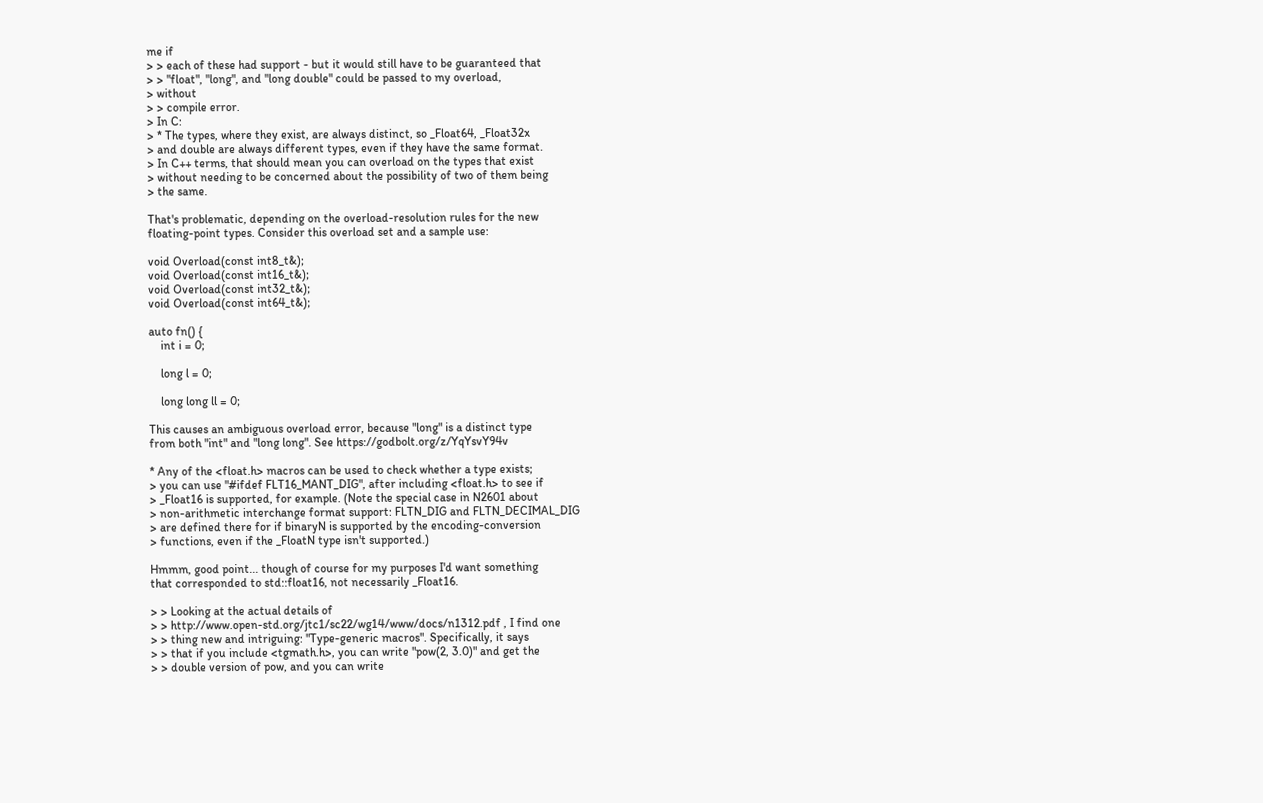me if
> > each of these had support - but it would still have to be guaranteed that
> > "float", "long", and "long double" could be passed to my overload,
> without
> > compile error.
> In C:
> * The types, where they exist, are always distinct, so _Float64, _Float32x
> and double are always different types, even if they have the same format.
> In C++ terms, that should mean you can overload on the types that exist
> without needing to be concerned about the possibility of two of them being
> the same.

That's problematic, depending on the overload-resolution rules for the new
floating-point types. Consider this overload set and a sample use:

void Overload(const int8_t&);
void Overload(const int16_t&);
void Overload(const int32_t&);
void Overload(const int64_t&);

auto fn() {
    int i = 0;

    long l = 0;

    long long ll = 0;

This causes an ambiguous overload error, because "long" is a distinct type
from both "int" and "long long". See https://godbolt.org/z/YqYsvY94v

* Any of the <float.h> macros can be used to check whether a type exists;
> you can use "#ifdef FLT16_MANT_DIG", after including <float.h> to see if
> _Float16 is supported, for example. (Note the special case in N2601 about
> non-arithmetic interchange format support: FLTN_DIG and FLTN_DECIMAL_DIG
> are defined there for if binaryN is supported by the encoding-conversion
> functions, even if the _FloatN type isn't supported.)

Hmmm, good point... though of course for my purposes I'd want something
that corresponded to std::float16, not necessarily _Float16.

> > Looking at the actual details of
> > http://www.open-std.org/jtc1/sc22/wg14/www/docs/n1312.pdf , I find one
> > thing new and intriguing: "Type-generic macros". Specifically, it says
> > that if you include <tgmath.h>, you can write "pow(2, 3.0)" and get the
> > double version of pow, and you can write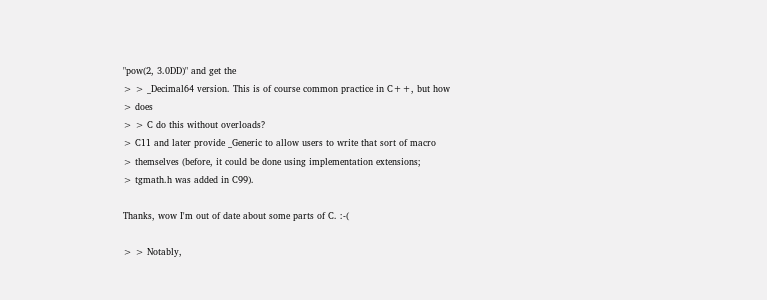"pow(2, 3.0DD)" and get the
> > _Decimal64 version. This is of course common practice in C++, but how
> does
> > C do this without overloads?
> C11 and later provide _Generic to allow users to write that sort of macro
> themselves (before, it could be done using implementation extensions;
> tgmath.h was added in C99).

Thanks, wow I'm out of date about some parts of C. :-(

> > Notably,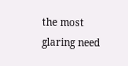the most glaring need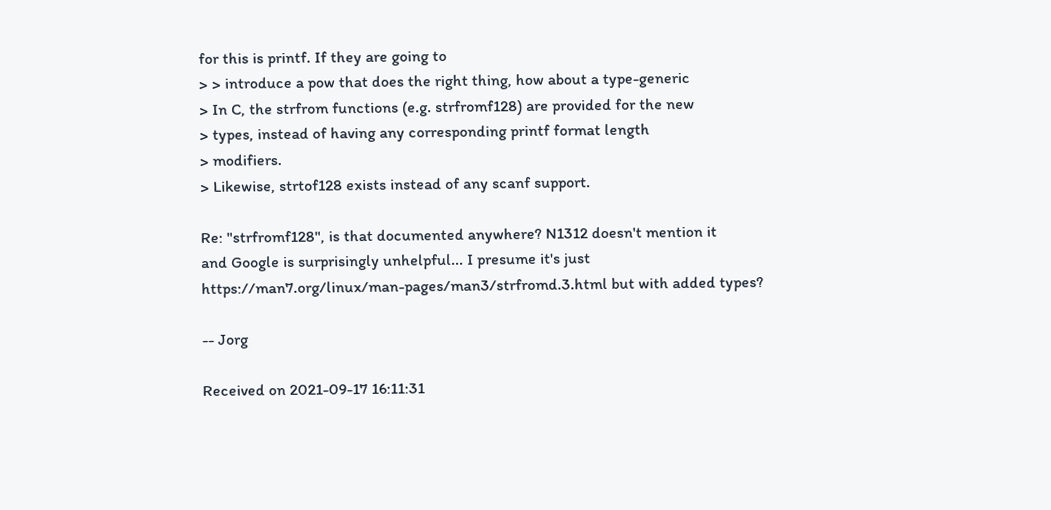for this is printf. If they are going to
> > introduce a pow that does the right thing, how about a type-generic
> In C, the strfrom functions (e.g. strfromf128) are provided for the new
> types, instead of having any corresponding printf format length
> modifiers.
> Likewise, strtof128 exists instead of any scanf support.

Re: "strfromf128", is that documented anywhere? N1312 doesn't mention it
and Google is surprisingly unhelpful... I presume it's just
https://man7.org/linux/man-pages/man3/strfromd.3.html but with added types?

-- Jorg

Received on 2021-09-17 16:11:31